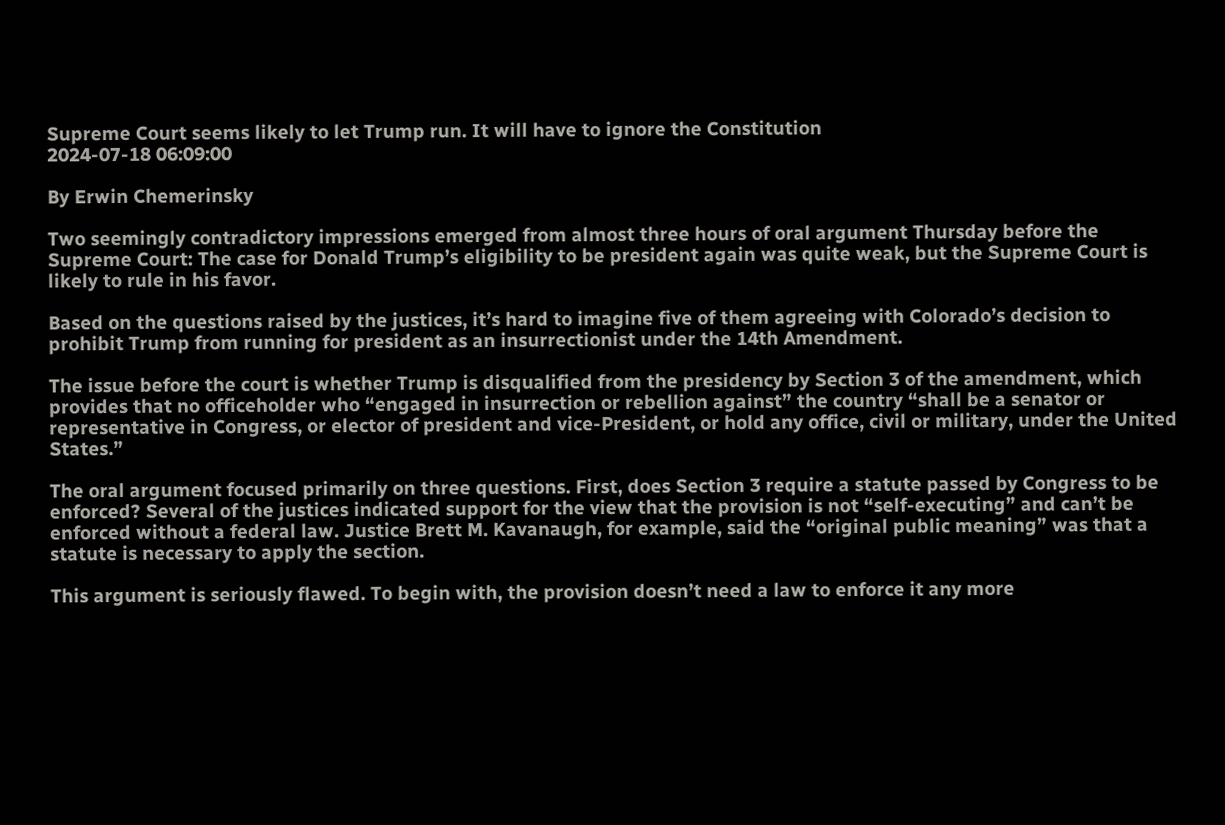Supreme Court seems likely to let Trump run. It will have to ignore the Constitution
2024-07-18 06:09:00

By Erwin Chemerinsky

Two seemingly contradictory impressions emerged from almost three hours of oral argument Thursday before the Supreme Court: The case for Donald Trump’s eligibility to be president again was quite weak, but the Supreme Court is likely to rule in his favor.

Based on the questions raised by the justices, it’s hard to imagine five of them agreeing with Colorado’s decision to prohibit Trump from running for president as an insurrectionist under the 14th Amendment.

The issue before the court is whether Trump is disqualified from the presidency by Section 3 of the amendment, which provides that no officeholder who “engaged in insurrection or rebellion against” the country “shall be a senator or representative in Congress, or elector of president and vice-President, or hold any office, civil or military, under the United States.”

The oral argument focused primarily on three questions. First, does Section 3 require a statute passed by Congress to be enforced? Several of the justices indicated support for the view that the provision is not “self-executing” and can’t be enforced without a federal law. Justice Brett M. Kavanaugh, for example, said the “original public meaning” was that a statute is necessary to apply the section.

This argument is seriously flawed. To begin with, the provision doesn’t need a law to enforce it any more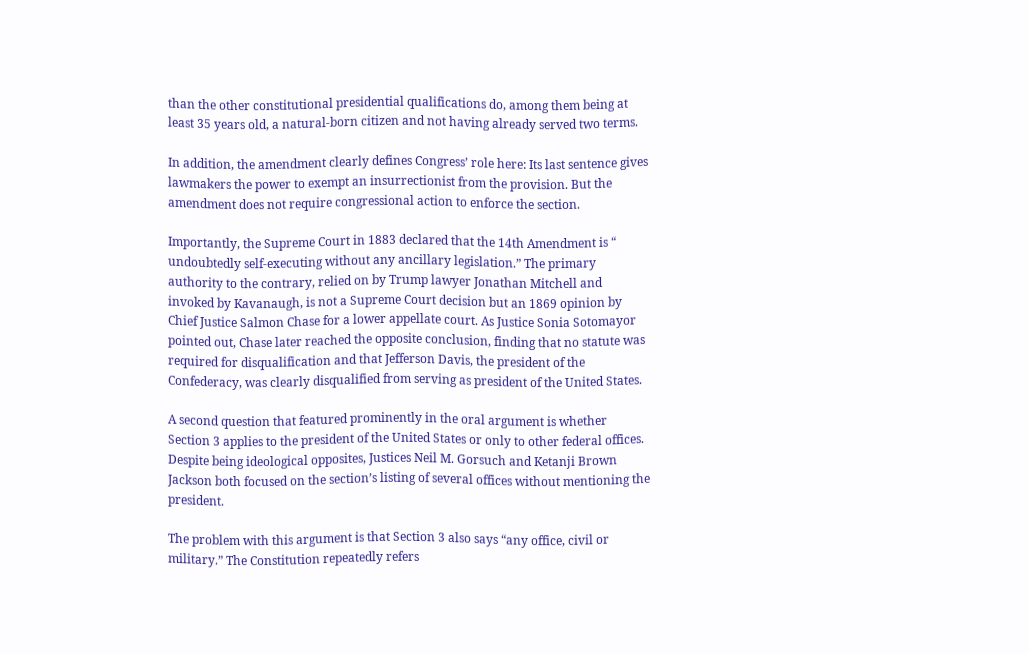than the other constitutional presidential qualifications do, among them being at least 35 years old, a natural-born citizen and not having already served two terms.

In addition, the amendment clearly defines Congress’ role here: Its last sentence gives lawmakers the power to exempt an insurrectionist from the provision. But the amendment does not require congressional action to enforce the section.

Importantly, the Supreme Court in 1883 declared that the 14th Amendment is “ undoubtedly self-executing without any ancillary legislation.” The primary authority to the contrary, relied on by Trump lawyer Jonathan Mitchell and invoked by Kavanaugh, is not a Supreme Court decision but an 1869 opinion by Chief Justice Salmon Chase for a lower appellate court. As Justice Sonia Sotomayor pointed out, Chase later reached the opposite conclusion, finding that no statute was required for disqualification and that Jefferson Davis, the president of the Confederacy, was clearly disqualified from serving as president of the United States.

A second question that featured prominently in the oral argument is whether Section 3 applies to the president of the United States or only to other federal offices. Despite being ideological opposites, Justices Neil M. Gorsuch and Ketanji Brown Jackson both focused on the section’s listing of several offices without mentioning the president.

The problem with this argument is that Section 3 also says “any office, civil or military.” The Constitution repeatedly refers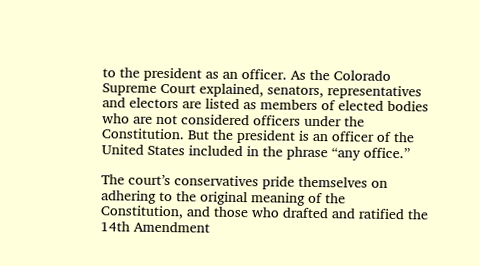to the president as an officer. As the Colorado Supreme Court explained, senators, representatives and electors are listed as members of elected bodies who are not considered officers under the Constitution. But the president is an officer of the United States included in the phrase “any office.”

The court’s conservatives pride themselves on adhering to the original meaning of the Constitution, and those who drafted and ratified the 14th Amendment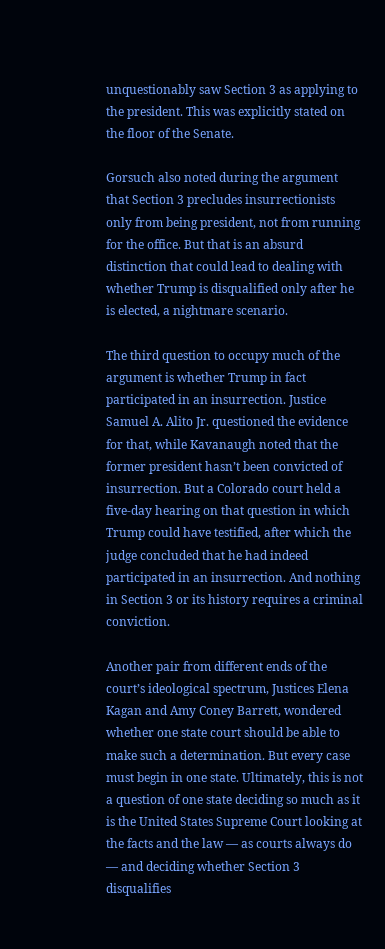unquestionably saw Section 3 as applying to the president. This was explicitly stated on the floor of the Senate.

Gorsuch also noted during the argument that Section 3 precludes insurrectionists only from being president, not from running for the office. But that is an absurd distinction that could lead to dealing with whether Trump is disqualified only after he is elected, a nightmare scenario.

The third question to occupy much of the argument is whether Trump in fact participated in an insurrection. Justice Samuel A. Alito Jr. questioned the evidence for that, while Kavanaugh noted that the former president hasn’t been convicted of insurrection. But a Colorado court held a five-day hearing on that question in which Trump could have testified, after which the judge concluded that he had indeed participated in an insurrection. And nothing in Section 3 or its history requires a criminal conviction.

Another pair from different ends of the court’s ideological spectrum, Justices Elena Kagan and Amy Coney Barrett, wondered whether one state court should be able to make such a determination. But every case must begin in one state. Ultimately, this is not a question of one state deciding so much as it is the United States Supreme Court looking at the facts and the law — as courts always do — and deciding whether Section 3 disqualifies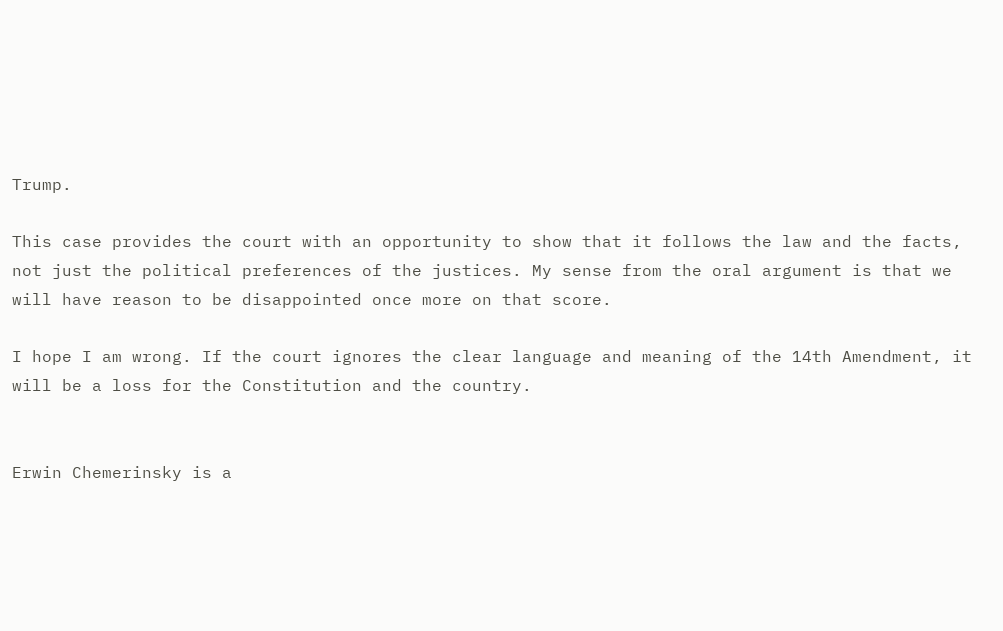Trump.

This case provides the court with an opportunity to show that it follows the law and the facts, not just the political preferences of the justices. My sense from the oral argument is that we will have reason to be disappointed once more on that score.

I hope I am wrong. If the court ignores the clear language and meaning of the 14th Amendment, it will be a loss for the Constitution and the country.


Erwin Chemerinsky is a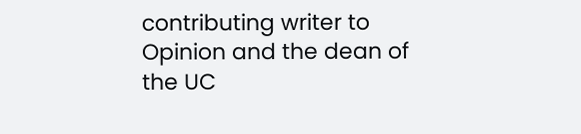contributing writer to Opinion and the dean of the UC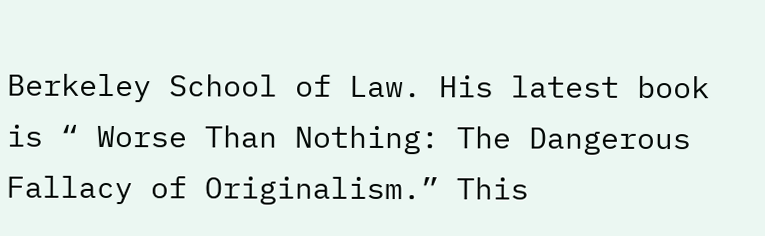Berkeley School of Law. His latest book is “ Worse Than Nothing: The Dangerous Fallacy of Originalism.” This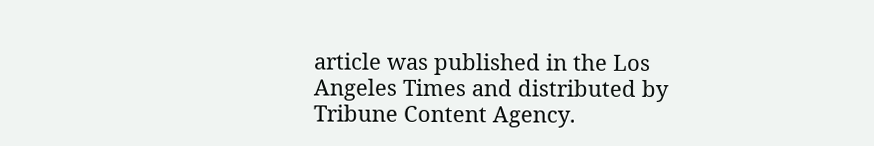article was published in the Los Angeles Times and distributed by Tribune Content Agency.